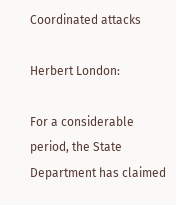Coordinated attacks

Herbert London:

For a considerable period, the State Department has claimed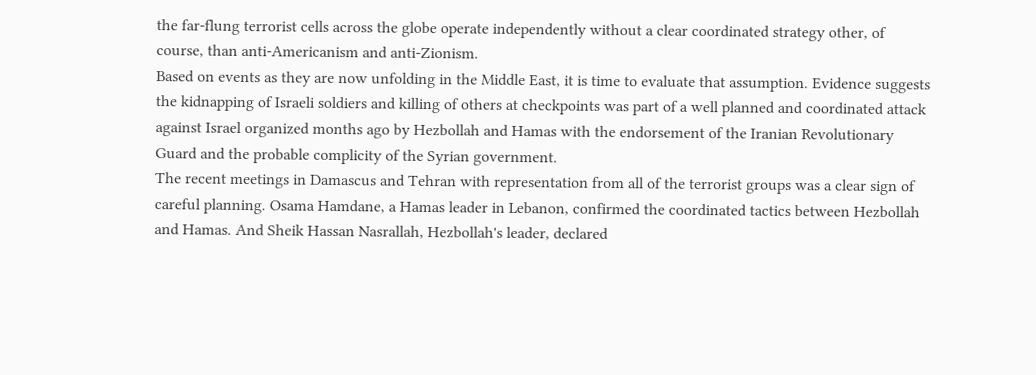the far-flung terrorist cells across the globe operate independently without a clear coordinated strategy other, of course, than anti-Americanism and anti-Zionism.
Based on events as they are now unfolding in the Middle East, it is time to evaluate that assumption. Evidence suggests the kidnapping of Israeli soldiers and killing of others at checkpoints was part of a well planned and coordinated attack against Israel organized months ago by Hezbollah and Hamas with the endorsement of the Iranian Revolutionary Guard and the probable complicity of the Syrian government.
The recent meetings in Damascus and Tehran with representation from all of the terrorist groups was a clear sign of careful planning. Osama Hamdane, a Hamas leader in Lebanon, confirmed the coordinated tactics between Hezbollah and Hamas. And Sheik Hassan Nasrallah, Hezbollah's leader, declared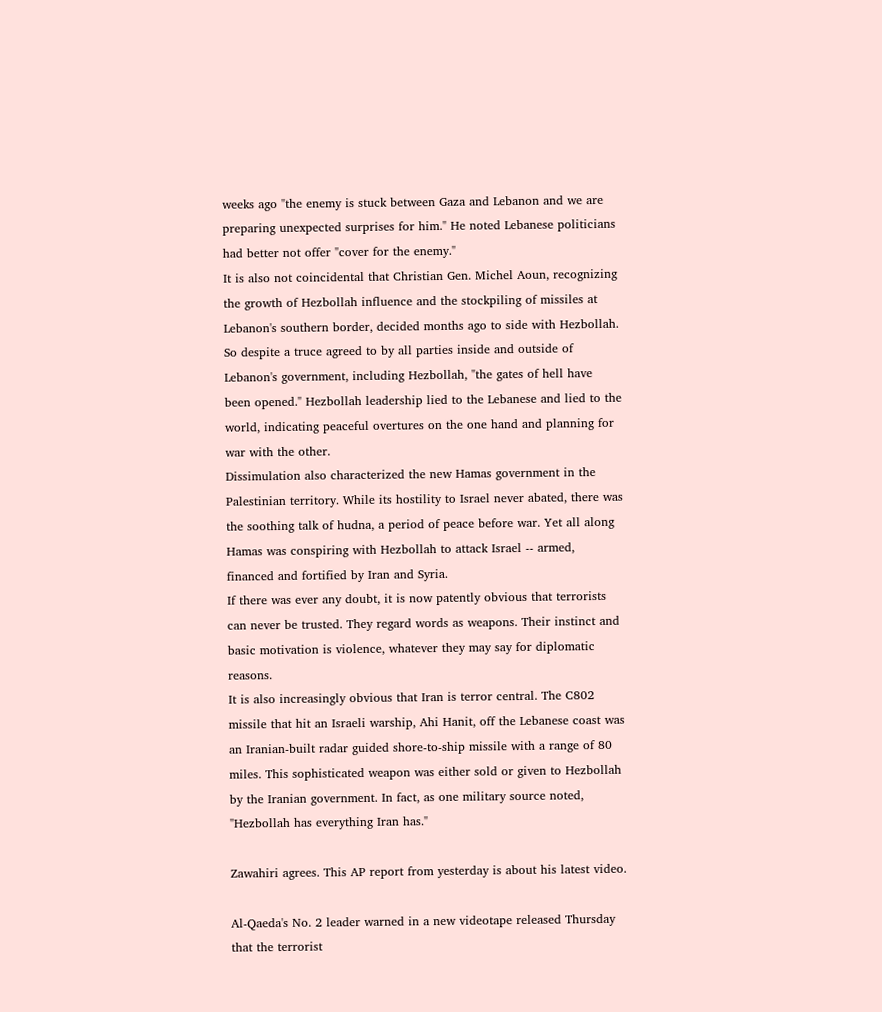weeks ago "the enemy is stuck between Gaza and Lebanon and we are preparing unexpected surprises for him." He noted Lebanese politicians had better not offer "cover for the enemy."
It is also not coincidental that Christian Gen. Michel Aoun, recognizing the growth of Hezbollah influence and the stockpiling of missiles at Lebanon's southern border, decided months ago to side with Hezbollah.
So despite a truce agreed to by all parties inside and outside of Lebanon's government, including Hezbollah, "the gates of hell have been opened." Hezbollah leadership lied to the Lebanese and lied to the world, indicating peaceful overtures on the one hand and planning for war with the other.
Dissimulation also characterized the new Hamas government in the Palestinian territory. While its hostility to Israel never abated, there was the soothing talk of hudna, a period of peace before war. Yet all along Hamas was conspiring with Hezbollah to attack Israel -- armed, financed and fortified by Iran and Syria.
If there was ever any doubt, it is now patently obvious that terrorists can never be trusted. They regard words as weapons. Their instinct and basic motivation is violence, whatever they may say for diplomatic reasons.
It is also increasingly obvious that Iran is terror central. The C802 missile that hit an Israeli warship, Ahi Hanit, off the Lebanese coast was an Iranian-built radar guided shore-to-ship missile with a range of 80 miles. This sophisticated weapon was either sold or given to Hezbollah by the Iranian government. In fact, as one military source noted, "Hezbollah has everything Iran has."

Zawahiri agrees. This AP report from yesterday is about his latest video.

Al-Qaeda's No. 2 leader warned in a new videotape released Thursday that the terrorist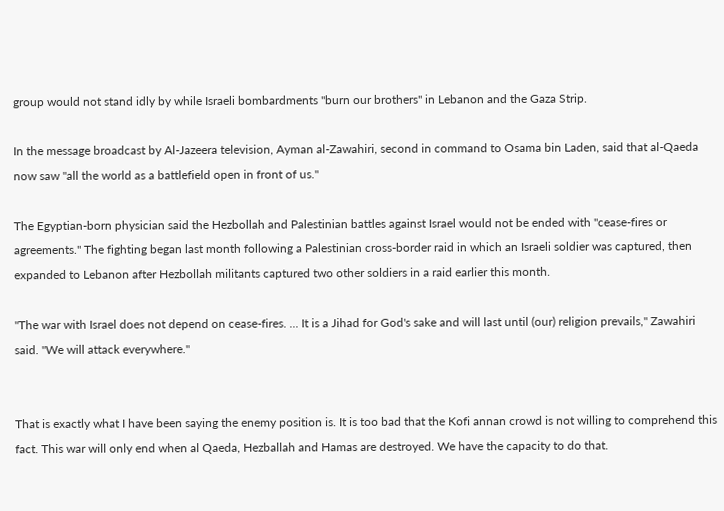group would not stand idly by while Israeli bombardments "burn our brothers" in Lebanon and the Gaza Strip.

In the message broadcast by Al-Jazeera television, Ayman al-Zawahiri, second in command to Osama bin Laden, said that al-Qaeda now saw "all the world as a battlefield open in front of us."

The Egyptian-born physician said the Hezbollah and Palestinian battles against Israel would not be ended with "cease-fires or agreements." The fighting began last month following a Palestinian cross-border raid in which an Israeli soldier was captured, then expanded to Lebanon after Hezbollah militants captured two other soldiers in a raid earlier this month.

"The war with Israel does not depend on cease-fires. ... It is a Jihad for God's sake and will last until (our) religion prevails," Zawahiri said. "We will attack everywhere."


That is exactly what I have been saying the enemy position is. It is too bad that the Kofi annan crowd is not willing to comprehend this fact. This war will only end when al Qaeda, Hezballah and Hamas are destroyed. We have the capacity to do that.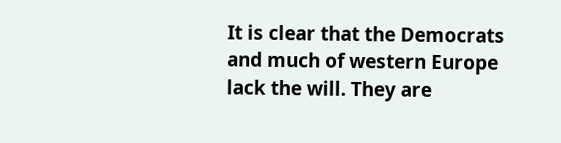It is clear that the Democrats and much of western Europe lack the will. They are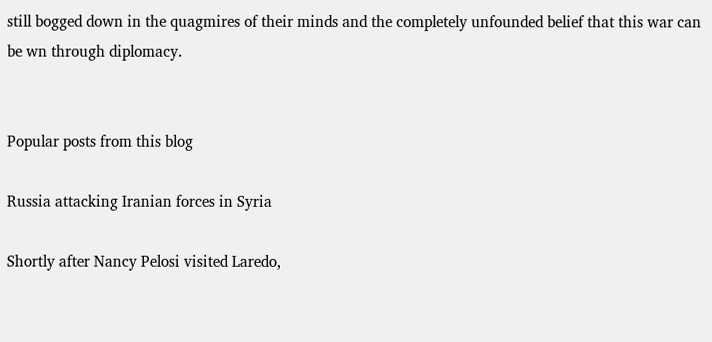still bogged down in the quagmires of their minds and the completely unfounded belief that this war can be wn through diplomacy.


Popular posts from this blog

Russia attacking Iranian forces in Syria

Shortly after Nancy Pelosi visited Laredo,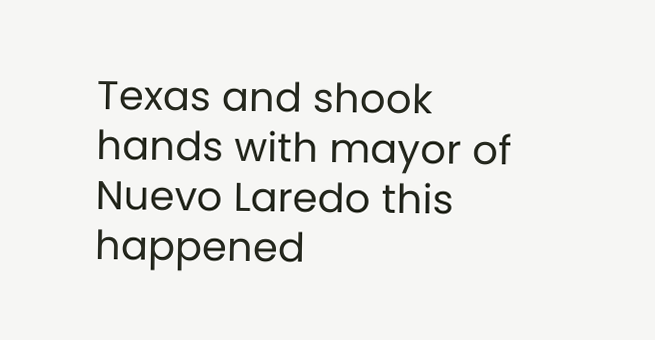Texas and shook hands with mayor of Nuevo Laredo this happened